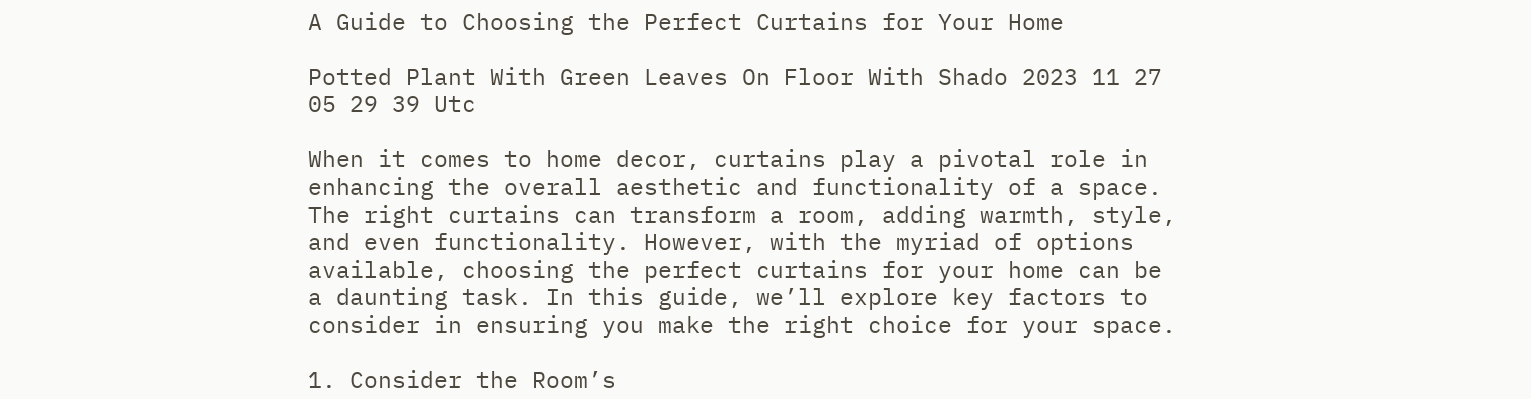A Guide to Choosing the Perfect Curtains for Your Home

Potted Plant With Green Leaves On Floor With Shado 2023 11 27 05 29 39 Utc

When it comes to home decor, curtains play a pivotal role in enhancing the overall aesthetic and functionality of a space. The right curtains can transform a room, adding warmth, style, and even functionality. However, with the myriad of options available, choosing the perfect curtains for your home can be a daunting task. In this guide, we’ll explore key factors to consider in ensuring you make the right choice for your space.

1. Consider the Room’s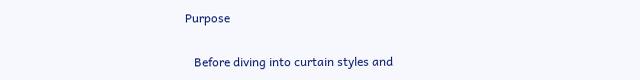Purpose

   Before diving into curtain styles and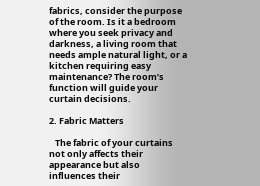fabrics, consider the purpose of the room. Is it a bedroom where you seek privacy and darkness, a living room that needs ample natural light, or a kitchen requiring easy maintenance? The room’s function will guide your curtain decisions.

2. Fabric Matters

   The fabric of your curtains not only affects their appearance but also influences their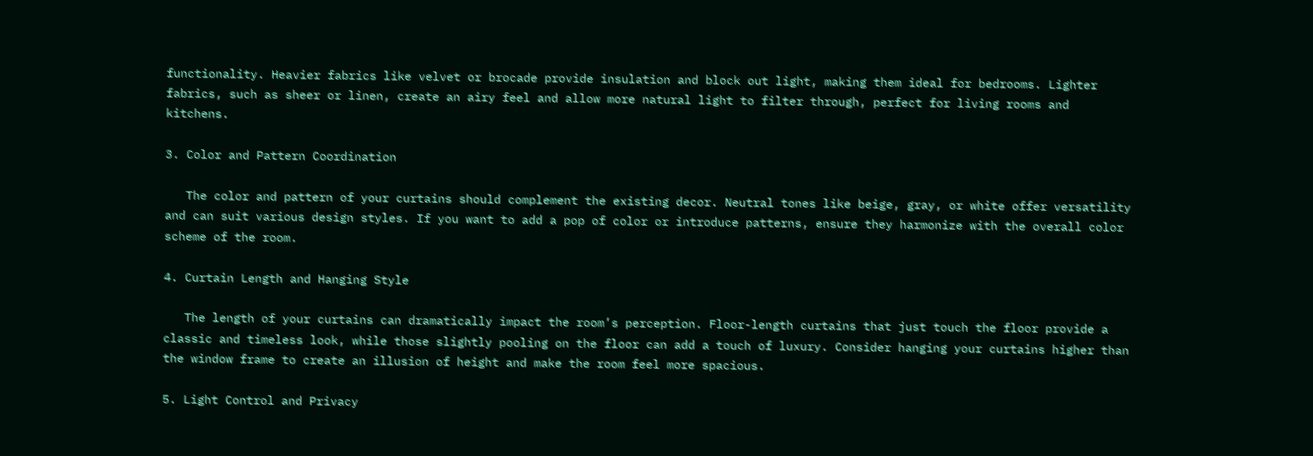functionality. Heavier fabrics like velvet or brocade provide insulation and block out light, making them ideal for bedrooms. Lighter fabrics, such as sheer or linen, create an airy feel and allow more natural light to filter through, perfect for living rooms and kitchens.

3. Color and Pattern Coordination

   The color and pattern of your curtains should complement the existing decor. Neutral tones like beige, gray, or white offer versatility and can suit various design styles. If you want to add a pop of color or introduce patterns, ensure they harmonize with the overall color scheme of the room.

4. Curtain Length and Hanging Style

   The length of your curtains can dramatically impact the room’s perception. Floor-length curtains that just touch the floor provide a classic and timeless look, while those slightly pooling on the floor can add a touch of luxury. Consider hanging your curtains higher than the window frame to create an illusion of height and make the room feel more spacious.

5. Light Control and Privacy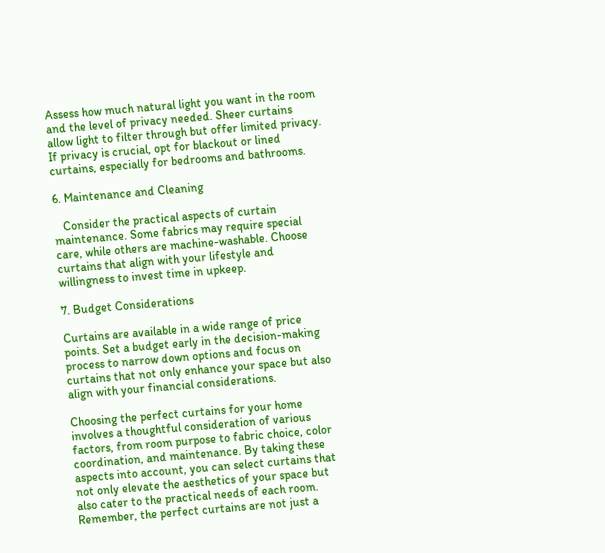Assess how much natural light you want in the room and the level of privacy needed. Sheer curtains allow light to filter through but offer limited privacy. If privacy is crucial, opt for blackout or lined curtains, especially for bedrooms and bathrooms.

6. Maintenance and Cleaning

   Consider the practical aspects of curtain maintenance. Some fabrics may require special care, while others are machine-washable. Choose curtains that align with your lifestyle and willingness to invest time in upkeep.

7. Budget Considerations

Curtains are available in a wide range of price points. Set a budget early in the decision-making process to narrow down options and focus on curtains that not only enhance your space but also align with your financial considerations.

Choosing the perfect curtains for your home involves a thoughtful consideration of various factors, from room purpose to fabric choice, color coordination, and maintenance. By taking these aspects into account, you can select curtains that not only elevate the aesthetics of your space but also cater to the practical needs of each room. Remember, the perfect curtains are not just a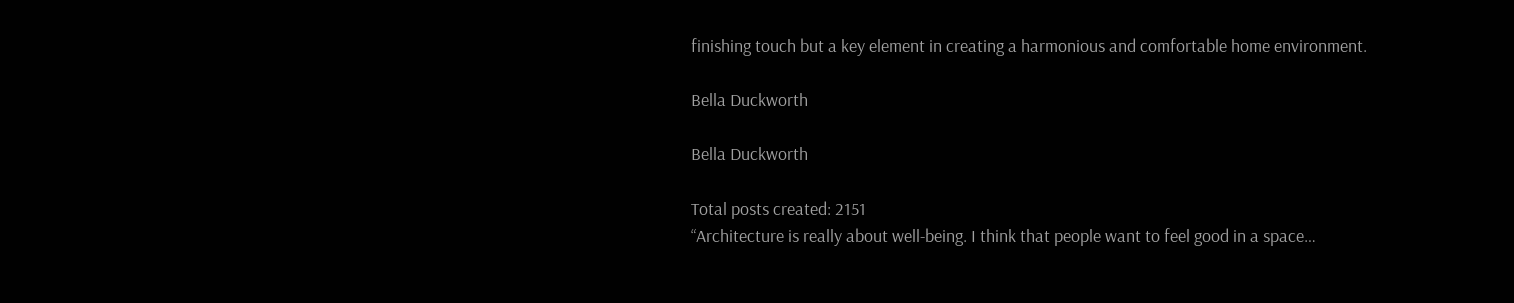finishing touch but a key element in creating a harmonious and comfortable home environment.

Bella Duckworth

Bella Duckworth

Total posts created: 2151
“Architecture is really about well-being. I think that people want to feel good in a space…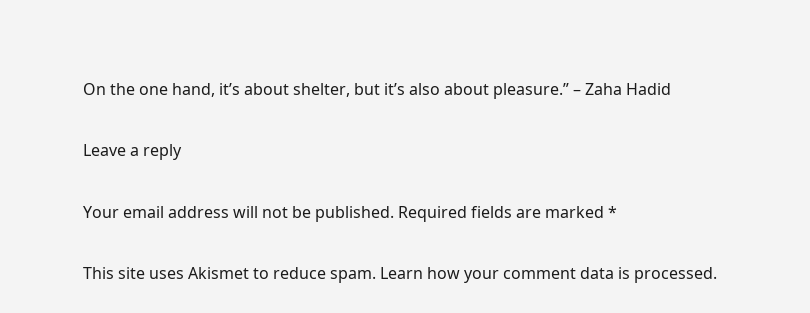On the one hand, it’s about shelter, but it’s also about pleasure.” – Zaha Hadid

Leave a reply

Your email address will not be published. Required fields are marked *

This site uses Akismet to reduce spam. Learn how your comment data is processed.